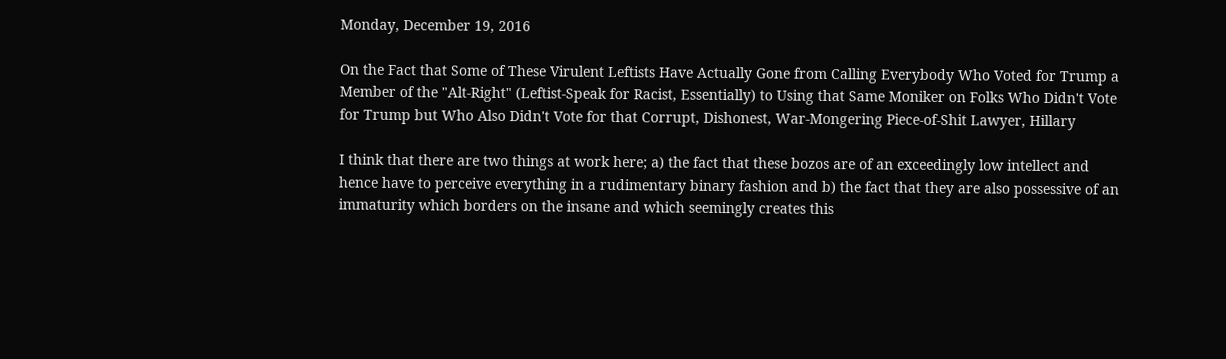Monday, December 19, 2016

On the Fact that Some of These Virulent Leftists Have Actually Gone from Calling Everybody Who Voted for Trump a Member of the "Alt-Right" (Leftist-Speak for Racist, Essentially) to Using that Same Moniker on Folks Who Didn't Vote for Trump but Who Also Didn't Vote for that Corrupt, Dishonest, War-Mongering Piece-of-Shit Lawyer, Hillary

I think that there are two things at work here; a) the fact that these bozos are of an exceedingly low intellect and hence have to perceive everything in a rudimentary binary fashion and b) the fact that they are also possessive of an immaturity which borders on the insane and which seemingly creates this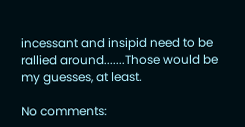incessant and insipid need to be rallied around.......Those would be my guesses, at least.

No comments: